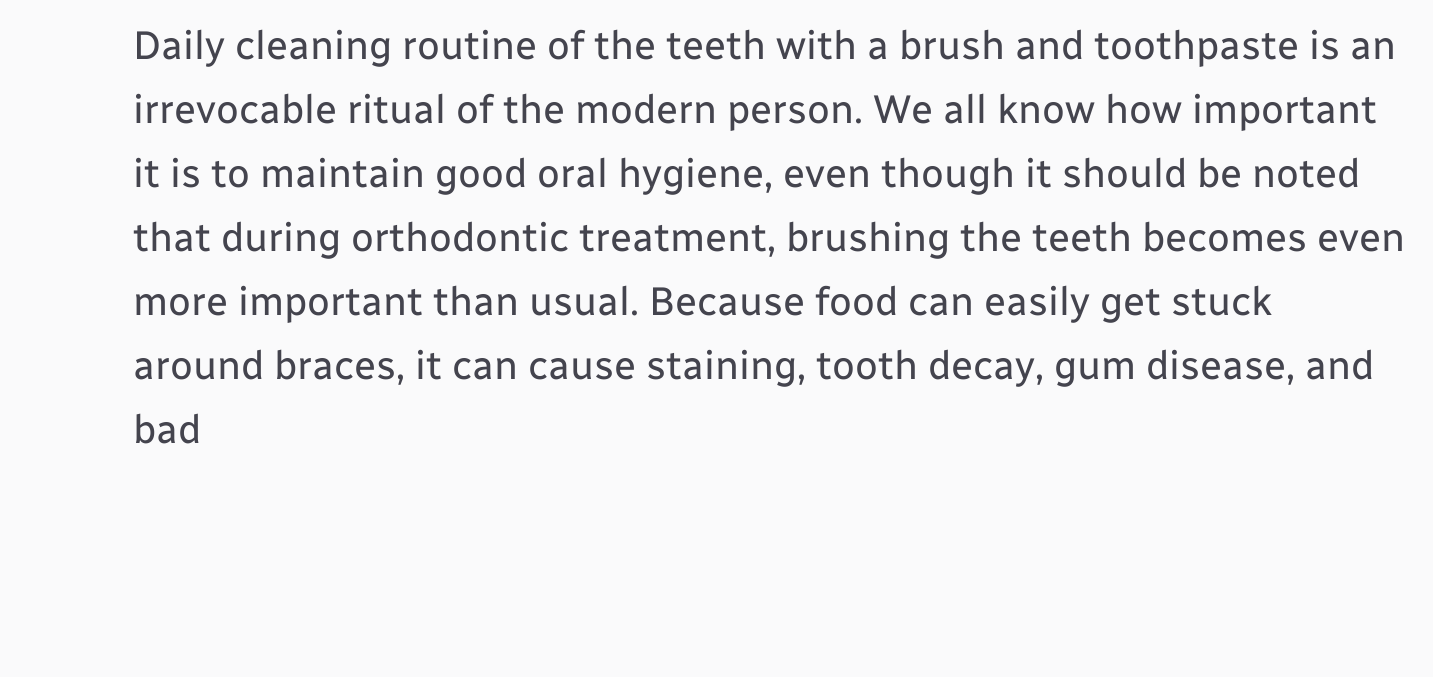Daily cleaning routine of the teeth with a brush and toothpaste is an irrevocable ritual of the modern person. We all know how important it is to maintain good oral hygiene, even though it should be noted that during orthodontic treatment, brushing the teeth becomes even more important than usual. Because food can easily get stuck around braces, it can cause staining, tooth decay, gum disease, and bad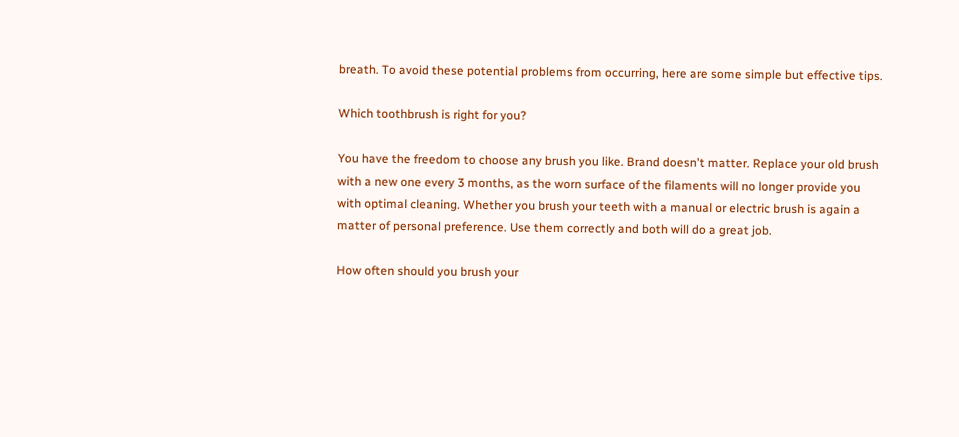breath. To avoid these potential problems from occurring, here are some simple but effective tips.

Which toothbrush is right for you?

You have the freedom to choose any brush you like. Brand doesn't matter. Replace your old brush with a new one every 3 months, as the worn surface of the filaments will no longer provide you with optimal cleaning. Whether you brush your teeth with a manual or electric brush is again a matter of personal preference. Use them correctly and both will do a great job.

How often should you brush your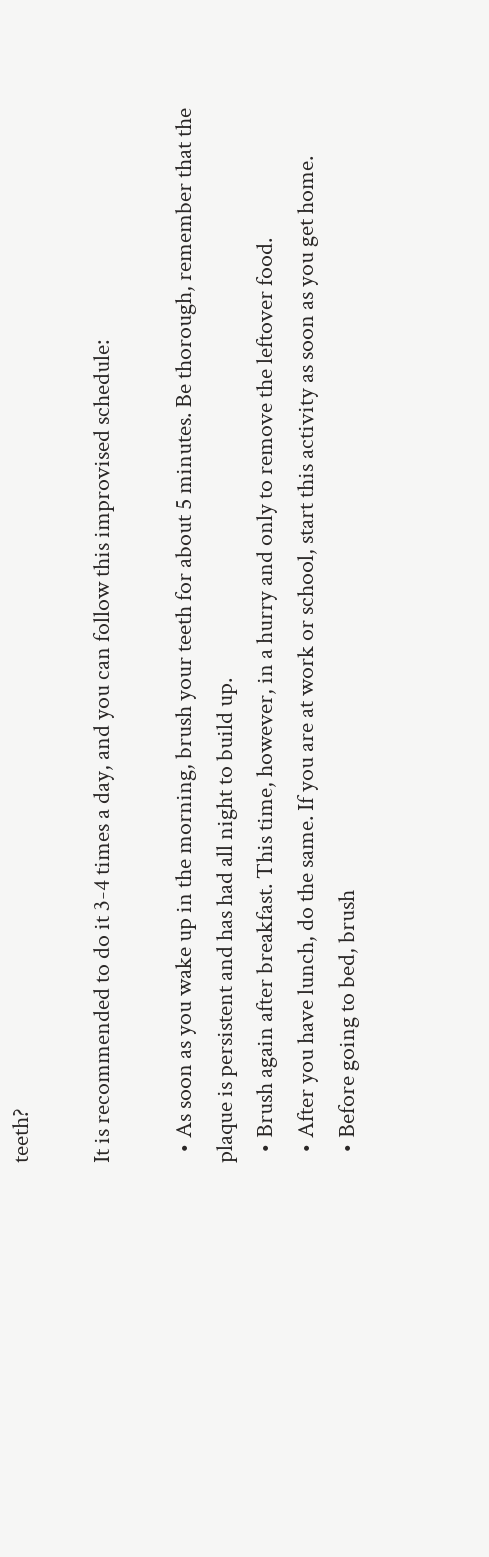teeth?

It is recommended to do it 3-4 times a day, and you can follow this improvised schedule:

  • As soon as you wake up in the morning, brush your teeth for about 5 minutes. Be thorough, remember that the plaque is persistent and has had all night to build up.
  • Brush again after breakfast. This time, however, in a hurry and only to remove the leftover food.
  • After you have lunch, do the same. If you are at work or school, start this activity as soon as you get home.
  • Before going to bed, brush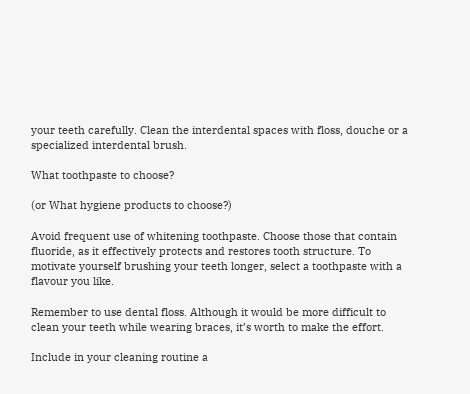your teeth carefully. Clean the interdental spaces with floss, douche or a specialized interdental brush.

What toothpaste to choose?

(or What hygiene products to choose?)

Avoid frequent use of whitening toothpaste. Choose those that contain fluoride, as it effectively protects and restores tooth structure. To motivate yourself brushing your teeth longer, select a toothpaste with a flavour you like.

Remember to use dental floss. Although it would be more difficult to clean your teeth while wearing braces, it’s worth to make the effort.

Include in your cleaning routine a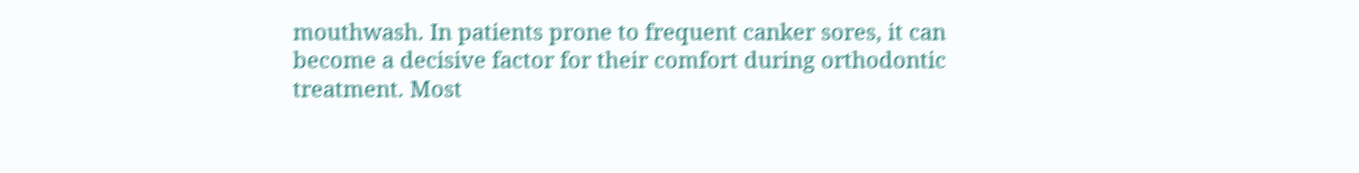mouthwash. In patients prone to frequent canker sores, it can become a decisive factor for their comfort during orthodontic treatment. Most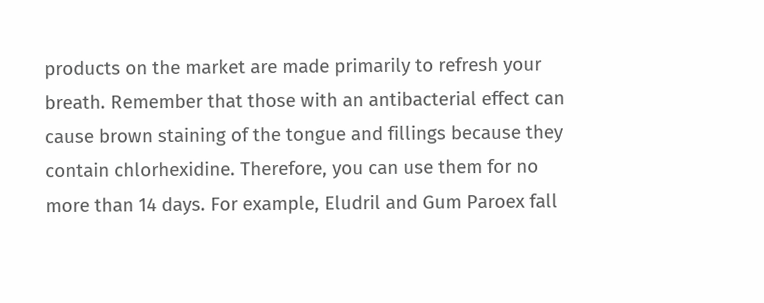products on the market are made primarily to refresh your breath. Remember that those with an antibacterial effect can cause brown staining of the tongue and fillings because they contain chlorhexidine. Therefore, you can use them for no more than 14 days. For example, Eludril and Gum Paroex fall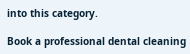into this category.

Book a professional dental cleaning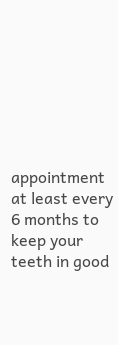appointment at least every 6 months to keep your teeth in good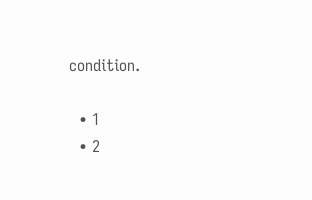condition.

  • 1
  • 2